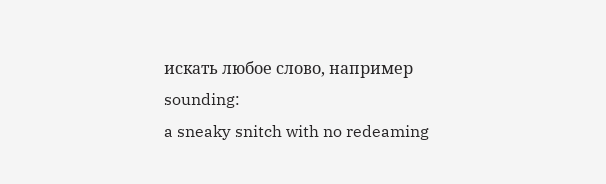искать любое слово, например sounding:
a sneaky snitch with no redeaming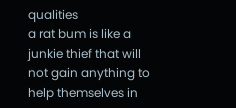qualities
a rat bum is like a junkie thief that will not gain anything to help themselves in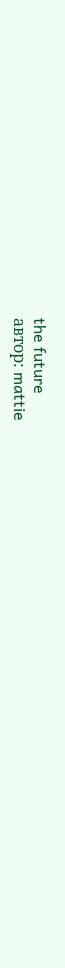the future
автор: mattie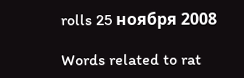rolls 25 ноября 2008

Words related to rat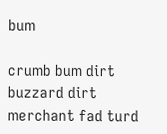bum

crumb bum dirt buzzard dirt merchant fad turd